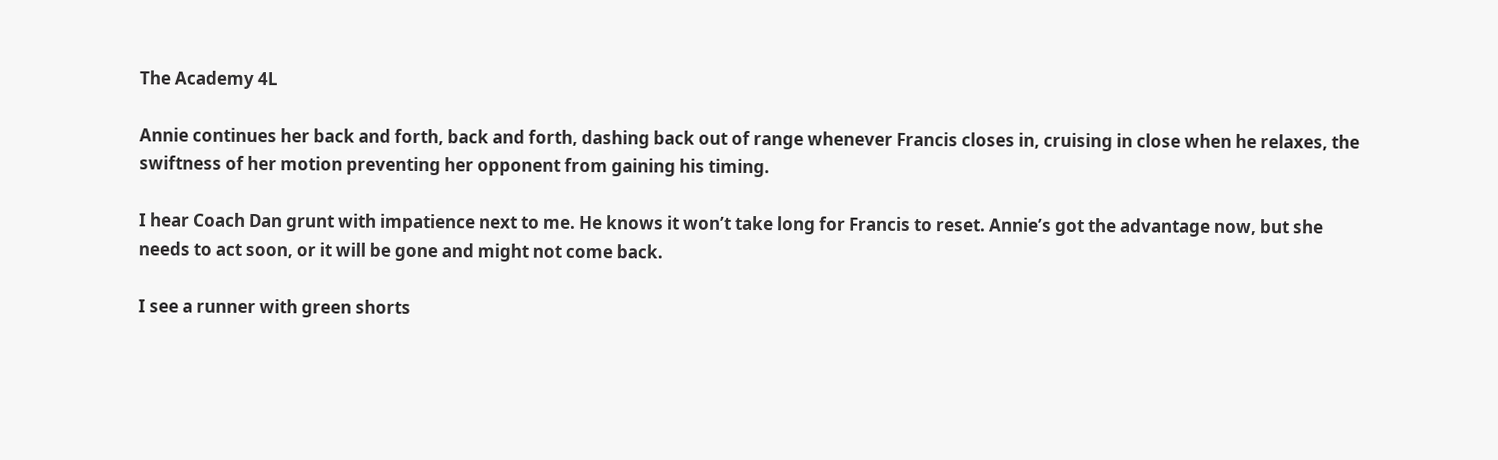The Academy 4L

Annie continues her back and forth, back and forth, dashing back out of range whenever Francis closes in, cruising in close when he relaxes, the swiftness of her motion preventing her opponent from gaining his timing.

I hear Coach Dan grunt with impatience next to me. He knows it won’t take long for Francis to reset. Annie’s got the advantage now, but she needs to act soon, or it will be gone and might not come back.

I see a runner with green shorts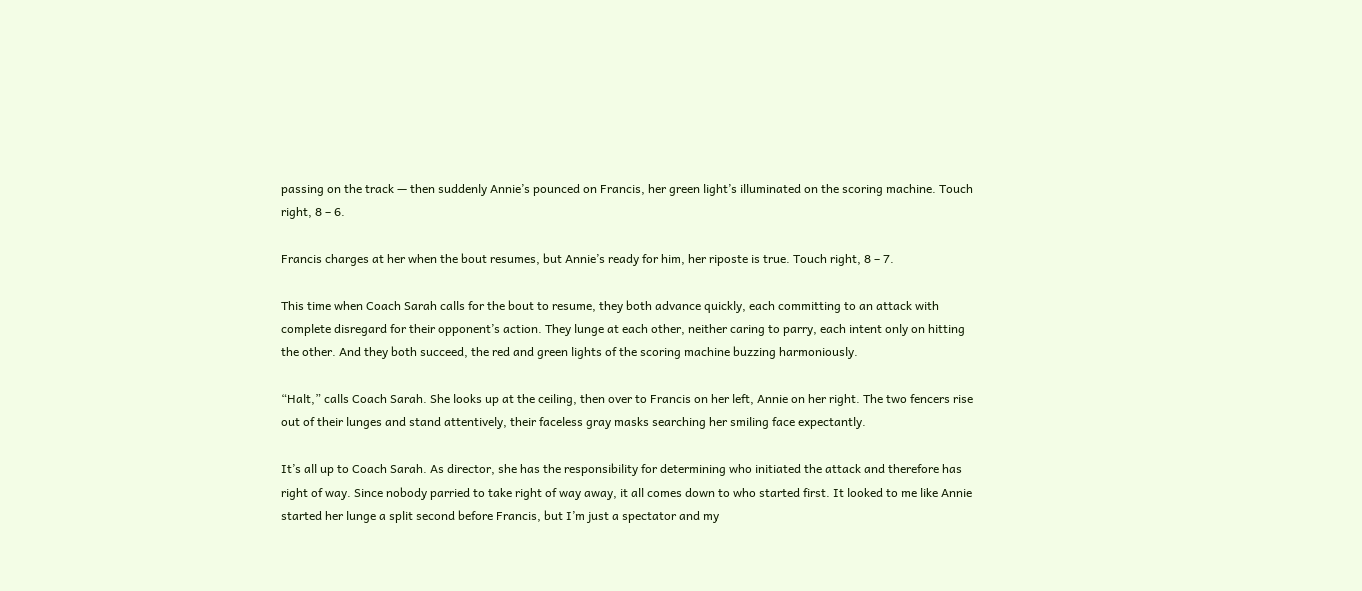passing on the track — then suddenly Annie’s pounced on Francis, her green light’s illuminated on the scoring machine. Touch right, 8 – 6.

Francis charges at her when the bout resumes, but Annie’s ready for him, her riposte is true. Touch right, 8 – 7.

This time when Coach Sarah calls for the bout to resume, they both advance quickly, each committing to an attack with complete disregard for their opponent’s action. They lunge at each other, neither caring to parry, each intent only on hitting the other. And they both succeed, the red and green lights of the scoring machine buzzing harmoniously.

“Halt,” calls Coach Sarah. She looks up at the ceiling, then over to Francis on her left, Annie on her right. The two fencers rise out of their lunges and stand attentively, their faceless gray masks searching her smiling face expectantly.

It’s all up to Coach Sarah. As director, she has the responsibility for determining who initiated the attack and therefore has right of way. Since nobody parried to take right of way away, it all comes down to who started first. It looked to me like Annie started her lunge a split second before Francis, but I’m just a spectator and my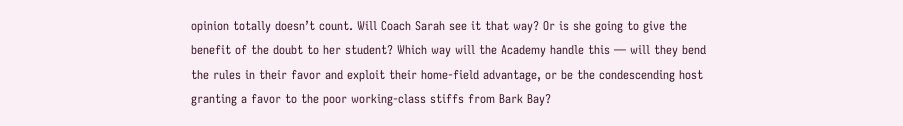opinion totally doesn’t count. Will Coach Sarah see it that way? Or is she going to give the benefit of the doubt to her student? Which way will the Academy handle this — will they bend the rules in their favor and exploit their home-field advantage, or be the condescending host granting a favor to the poor working-class stiffs from Bark Bay?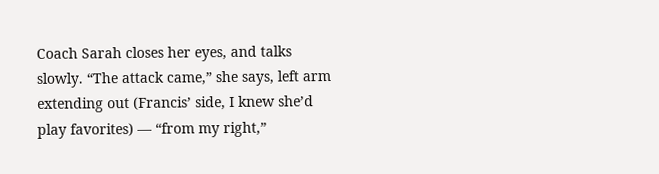Coach Sarah closes her eyes, and talks slowly. “The attack came,” she says, left arm extending out (Francis’ side, I knew she’d play favorites) — “from my right,”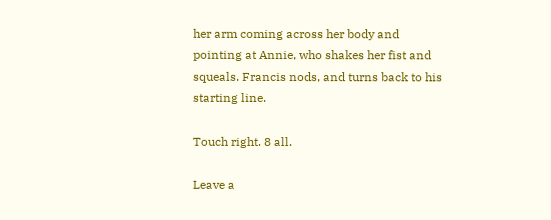her arm coming across her body and pointing at Annie, who shakes her fist and squeals. Francis nods, and turns back to his starting line.

Touch right. 8 all.

Leave a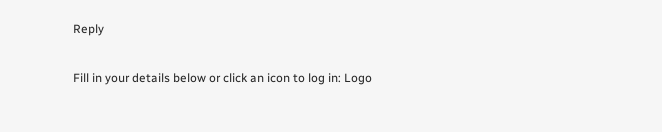Reply

Fill in your details below or click an icon to log in: Logo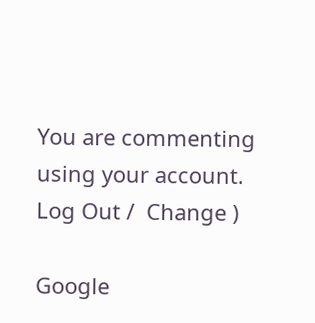You are commenting using your account. Log Out /  Change )

Google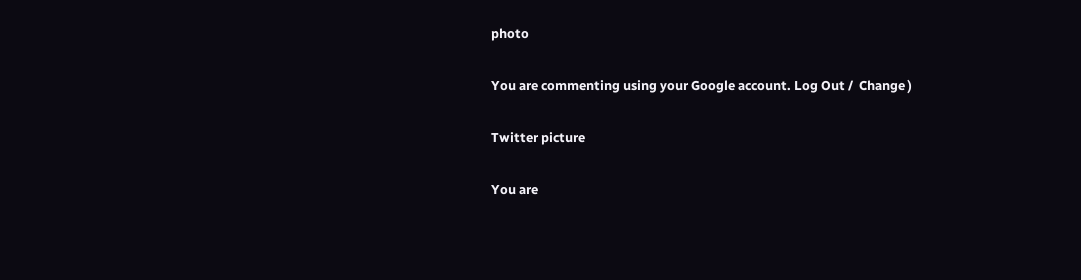photo

You are commenting using your Google account. Log Out /  Change )

Twitter picture

You are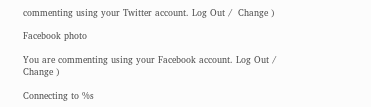commenting using your Twitter account. Log Out /  Change )

Facebook photo

You are commenting using your Facebook account. Log Out /  Change )

Connecting to %s